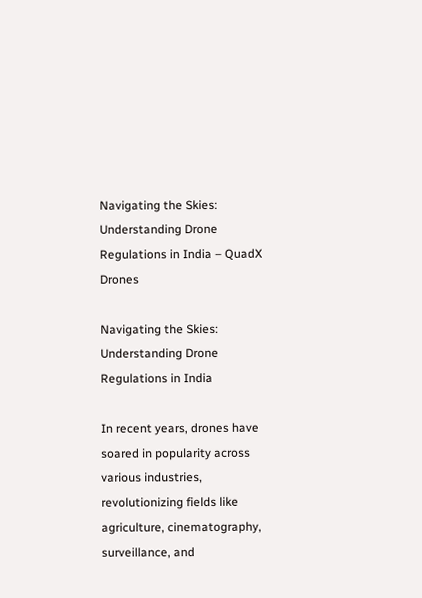Navigating the Skies: Understanding Drone Regulations in India – QuadX Drones

Navigating the Skies: Understanding Drone Regulations in India

In recent years, drones have soared in popularity across various industries, revolutionizing fields like agriculture, cinematography, surveillance, and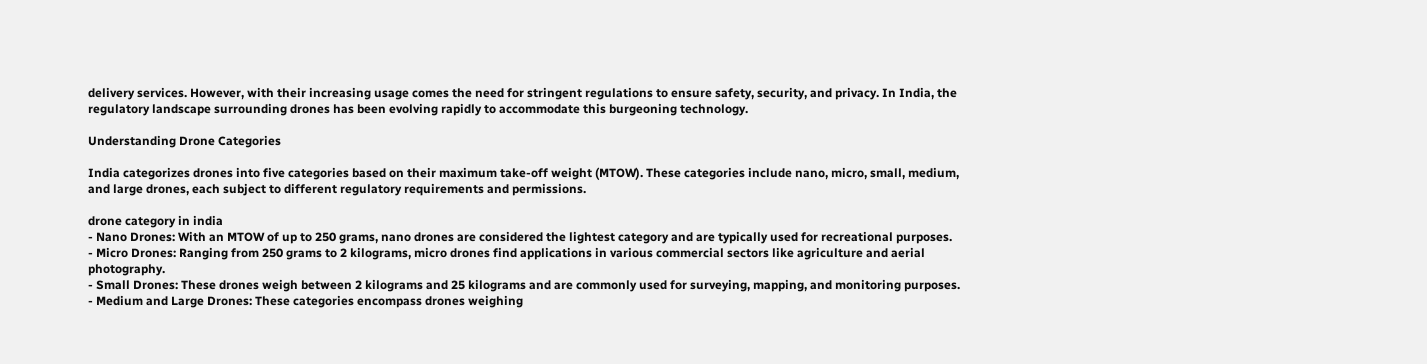delivery services. However, with their increasing usage comes the need for stringent regulations to ensure safety, security, and privacy. In India, the regulatory landscape surrounding drones has been evolving rapidly to accommodate this burgeoning technology.

Understanding Drone Categories

India categorizes drones into five categories based on their maximum take-off weight (MTOW). These categories include nano, micro, small, medium, and large drones, each subject to different regulatory requirements and permissions.

drone category in india
- Nano Drones: With an MTOW of up to 250 grams, nano drones are considered the lightest category and are typically used for recreational purposes.
- Micro Drones: Ranging from 250 grams to 2 kilograms, micro drones find applications in various commercial sectors like agriculture and aerial photography.
- Small Drones: These drones weigh between 2 kilograms and 25 kilograms and are commonly used for surveying, mapping, and monitoring purposes.
- Medium and Large Drones: These categories encompass drones weighing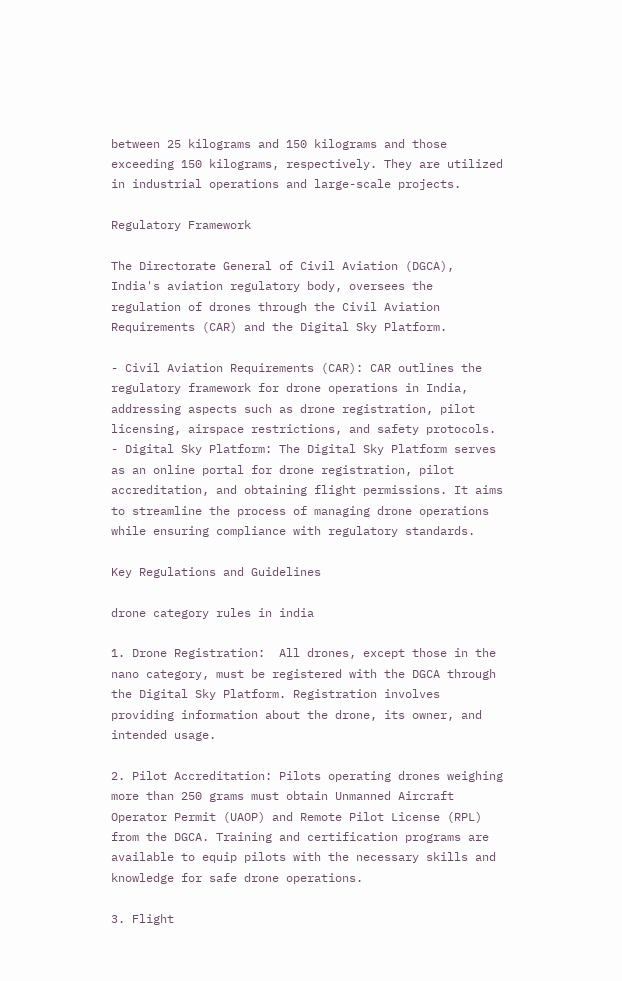between 25 kilograms and 150 kilograms and those exceeding 150 kilograms, respectively. They are utilized in industrial operations and large-scale projects.

Regulatory Framework

The Directorate General of Civil Aviation (DGCA), India's aviation regulatory body, oversees the regulation of drones through the Civil Aviation Requirements (CAR) and the Digital Sky Platform.

- Civil Aviation Requirements (CAR): CAR outlines the regulatory framework for drone operations in India, addressing aspects such as drone registration, pilot licensing, airspace restrictions, and safety protocols.
- Digital Sky Platform: The Digital Sky Platform serves as an online portal for drone registration, pilot accreditation, and obtaining flight permissions. It aims to streamline the process of managing drone operations while ensuring compliance with regulatory standards.

Key Regulations and Guidelines

drone category rules in india

1. Drone Registration:  All drones, except those in the nano category, must be registered with the DGCA through the Digital Sky Platform. Registration involves providing information about the drone, its owner, and intended usage.

2. Pilot Accreditation: Pilots operating drones weighing more than 250 grams must obtain Unmanned Aircraft Operator Permit (UAOP) and Remote Pilot License (RPL) from the DGCA. Training and certification programs are available to equip pilots with the necessary skills and knowledge for safe drone operations.

3. Flight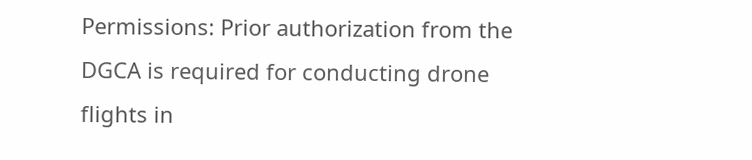Permissions: Prior authorization from the DGCA is required for conducting drone flights in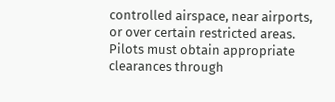controlled airspace, near airports, or over certain restricted areas. Pilots must obtain appropriate clearances through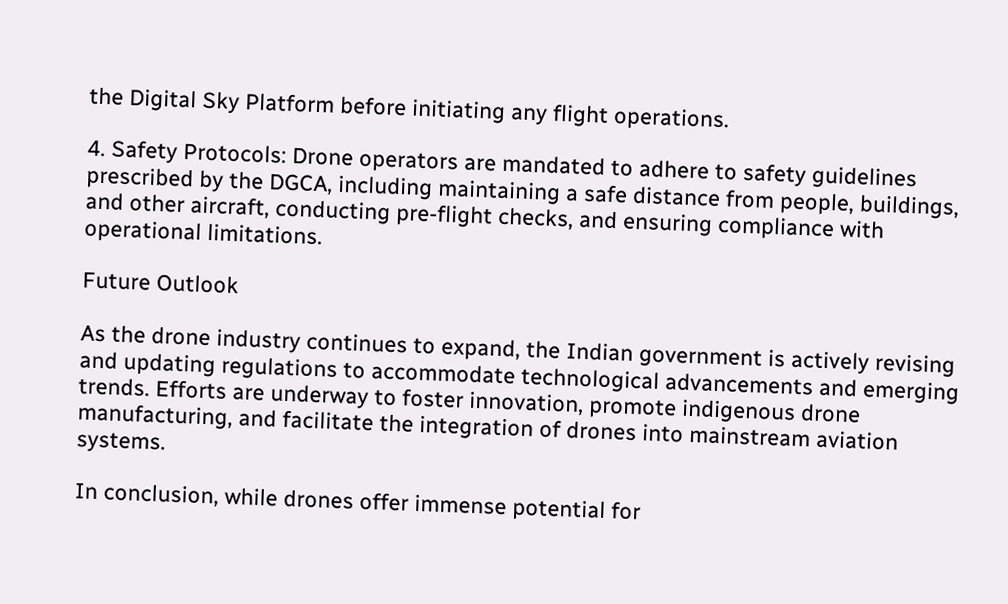the Digital Sky Platform before initiating any flight operations.

4. Safety Protocols: Drone operators are mandated to adhere to safety guidelines prescribed by the DGCA, including maintaining a safe distance from people, buildings, and other aircraft, conducting pre-flight checks, and ensuring compliance with operational limitations.

Future Outlook

As the drone industry continues to expand, the Indian government is actively revising and updating regulations to accommodate technological advancements and emerging trends. Efforts are underway to foster innovation, promote indigenous drone manufacturing, and facilitate the integration of drones into mainstream aviation systems.

In conclusion, while drones offer immense potential for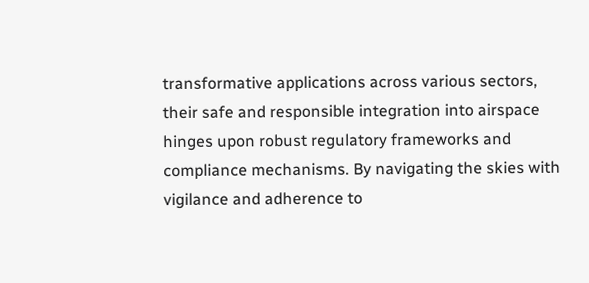transformative applications across various sectors, their safe and responsible integration into airspace hinges upon robust regulatory frameworks and compliance mechanisms. By navigating the skies with vigilance and adherence to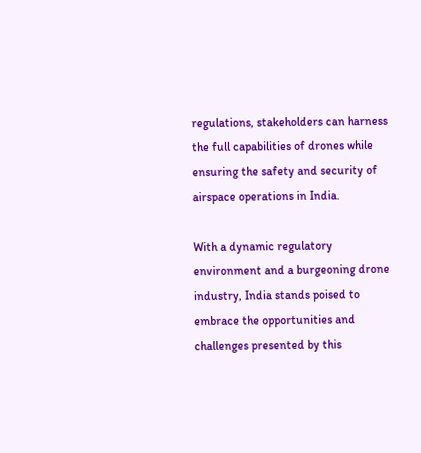regulations, stakeholders can harness the full capabilities of drones while ensuring the safety and security of airspace operations in India.

With a dynamic regulatory environment and a burgeoning drone industry, India stands poised to embrace the opportunities and challenges presented by this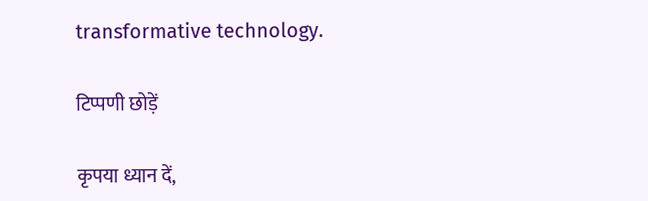transformative technology.

टिप्पणी छोड़ें

कृपया ध्यान दें,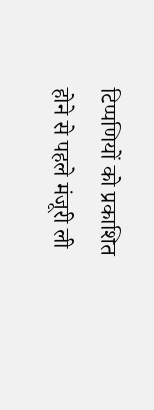टिप्पणियों को प्रकाशित होने से पहले मंजूरी ली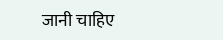जानी चाहिए